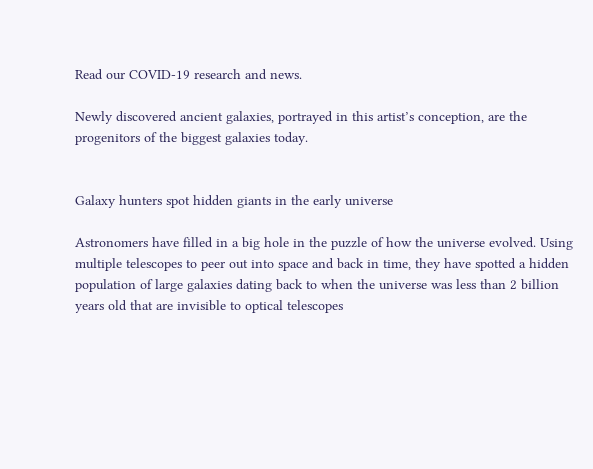Read our COVID-19 research and news.

Newly discovered ancient galaxies, portrayed in this artist’s conception, are the progenitors of the biggest galaxies today.


Galaxy hunters spot hidden giants in the early universe

Astronomers have filled in a big hole in the puzzle of how the universe evolved. Using multiple telescopes to peer out into space and back in time, they have spotted a hidden population of large galaxies dating back to when the universe was less than 2 billion years old that are invisible to optical telescopes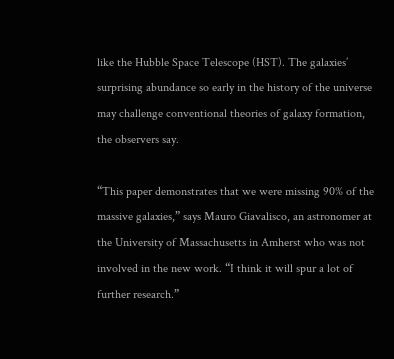like the Hubble Space Telescope (HST). The galaxies’ surprising abundance so early in the history of the universe may challenge conventional theories of galaxy formation, the observers say.

“This paper demonstrates that we were missing 90% of the massive galaxies,” says Mauro Giavalisco, an astronomer at the University of Massachusetts in Amherst who was not involved in the new work. “I think it will spur a lot of further research.”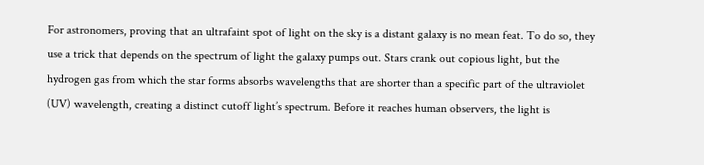For astronomers, proving that an ultrafaint spot of light on the sky is a distant galaxy is no mean feat. To do so, they use a trick that depends on the spectrum of light the galaxy pumps out. Stars crank out copious light, but the hydrogen gas from which the star forms absorbs wavelengths that are shorter than a specific part of the ultraviolet (UV) wavelength, creating a distinct cutoff light’s spectrum. Before it reaches human observers, the light is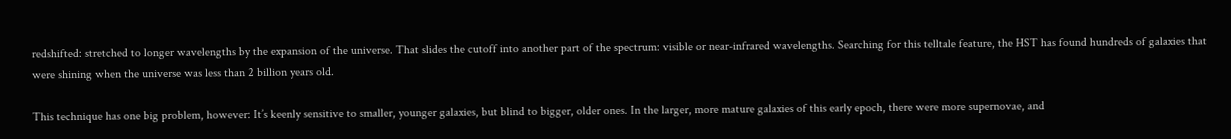redshifted: stretched to longer wavelengths by the expansion of the universe. That slides the cutoff into another part of the spectrum: visible or near-infrared wavelengths. Searching for this telltale feature, the HST has found hundreds of galaxies that were shining when the universe was less than 2 billion years old.

This technique has one big problem, however: It’s keenly sensitive to smaller, younger galaxies, but blind to bigger, older ones. In the larger, more mature galaxies of this early epoch, there were more supernovae, and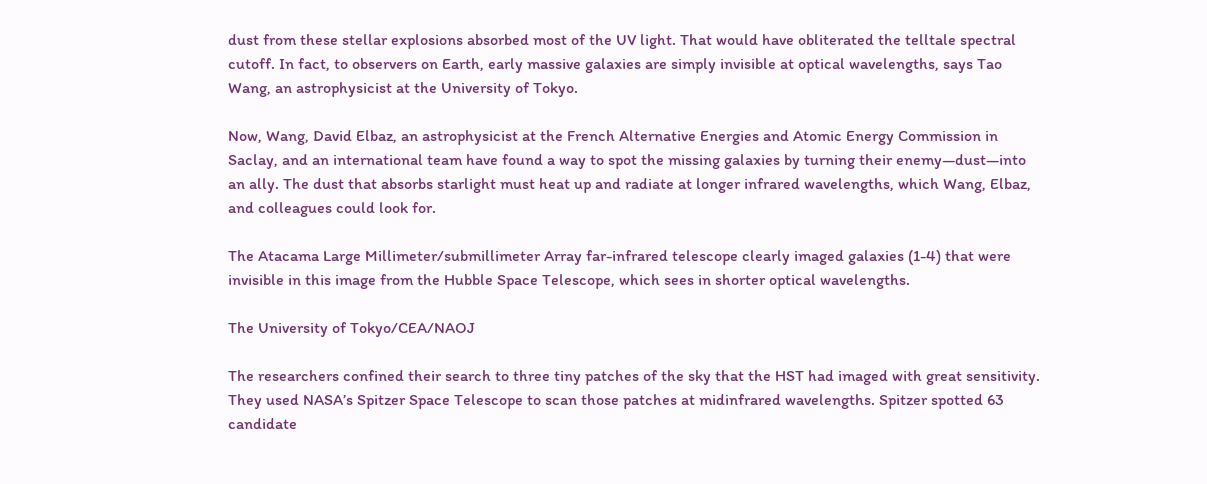dust from these stellar explosions absorbed most of the UV light. That would have obliterated the telltale spectral cutoff. In fact, to observers on Earth, early massive galaxies are simply invisible at optical wavelengths, says Tao Wang, an astrophysicist at the University of Tokyo.

Now, Wang, David Elbaz, an astrophysicist at the French Alternative Energies and Atomic Energy Commission in Saclay, and an international team have found a way to spot the missing galaxies by turning their enemy—dust—into an ally. The dust that absorbs starlight must heat up and radiate at longer infrared wavelengths, which Wang, Elbaz, and colleagues could look for.

The Atacama Large Millimeter/submillimeter Array far-infrared telescope clearly imaged galaxies (1-4) that were invisible in this image from the Hubble Space Telescope, which sees in shorter optical wavelengths.

The University of Tokyo/CEA/NAOJ

The researchers confined their search to three tiny patches of the sky that the HST had imaged with great sensitivity. They used NASA’s Spitzer Space Telescope to scan those patches at midinfrared wavelengths. Spitzer spotted 63 candidate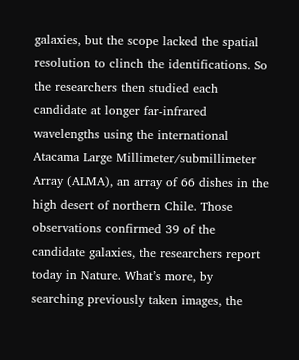galaxies, but the scope lacked the spatial resolution to clinch the identifications. So the researchers then studied each candidate at longer far-infrared wavelengths using the international Atacama Large Millimeter/submillimeter Array (ALMA), an array of 66 dishes in the high desert of northern Chile. Those observations confirmed 39 of the candidate galaxies, the researchers report today in Nature. What’s more, by searching previously taken images, the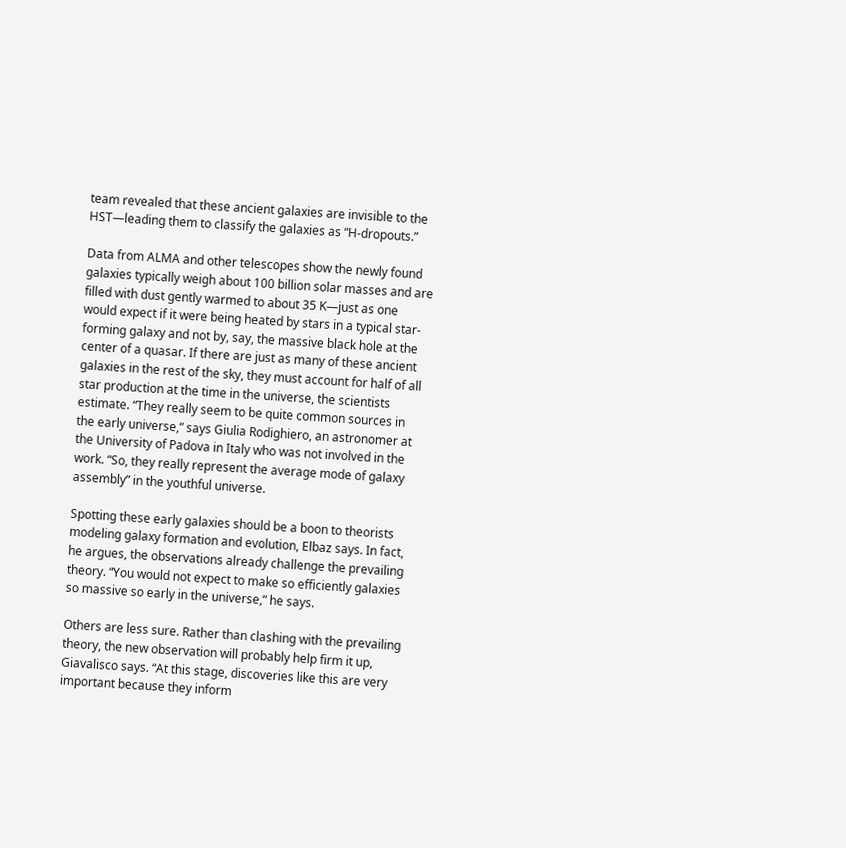team revealed that these ancient galaxies are invisible to the HST—leading them to classify the galaxies as “H-dropouts.”

Data from ALMA and other telescopes show the newly found galaxies typically weigh about 100 billion solar masses and are filled with dust gently warmed to about 35 K—just as one would expect if it were being heated by stars in a typical star-forming galaxy and not by, say, the massive black hole at the center of a quasar. If there are just as many of these ancient galaxies in the rest of the sky, they must account for half of all star production at the time in the universe, the scientists estimate. “They really seem to be quite common sources in the early universe,” says Giulia Rodighiero, an astronomer at the University of Padova in Italy who was not involved in the work. “So, they really represent the average mode of galaxy assembly” in the youthful universe.

Spotting these early galaxies should be a boon to theorists modeling galaxy formation and evolution, Elbaz says. In fact, he argues, the observations already challenge the prevailing theory. “You would not expect to make so efficiently galaxies so massive so early in the universe,” he says.

Others are less sure. Rather than clashing with the prevailing theory, the new observation will probably help firm it up, Giavalisco says. “At this stage, discoveries like this are very important because they inform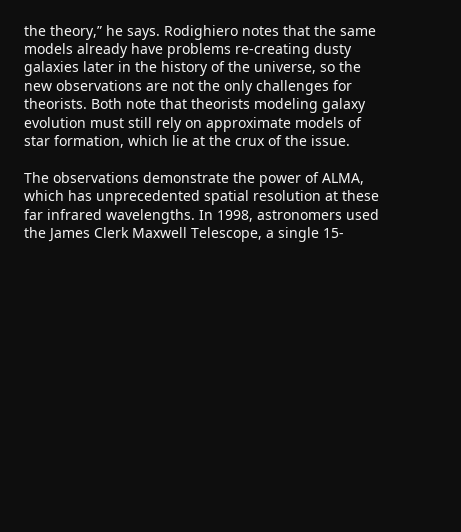the theory,” he says. Rodighiero notes that the same models already have problems re-creating dusty galaxies later in the history of the universe, so the new observations are not the only challenges for theorists. Both note that theorists modeling galaxy evolution must still rely on approximate models of star formation, which lie at the crux of the issue.

The observations demonstrate the power of ALMA, which has unprecedented spatial resolution at these far infrared wavelengths. In 1998, astronomers used the James Clerk Maxwell Telescope, a single 15-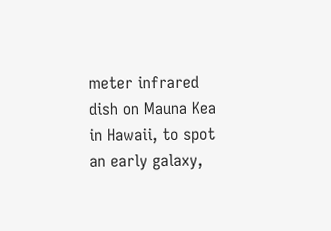meter infrared dish on Mauna Kea in Hawaii, to spot an early galaxy,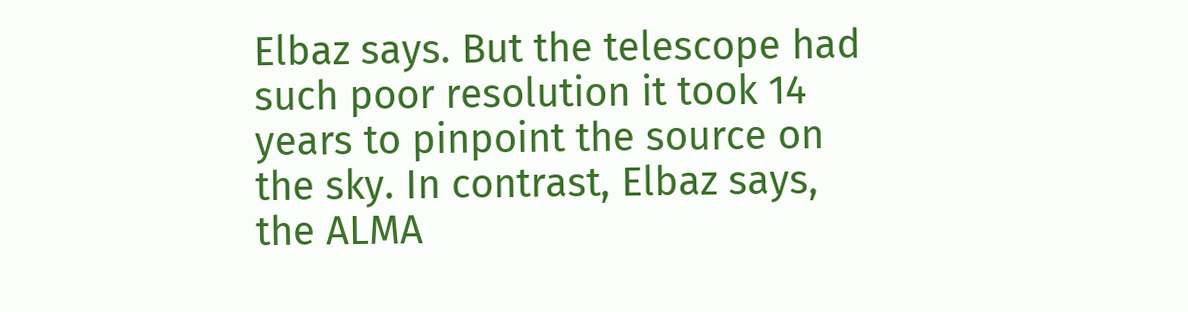Elbaz says. But the telescope had such poor resolution it took 14 years to pinpoint the source on the sky. In contrast, Elbaz says, the ALMA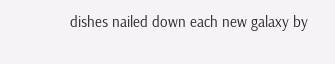dishes nailed down each new galaxy by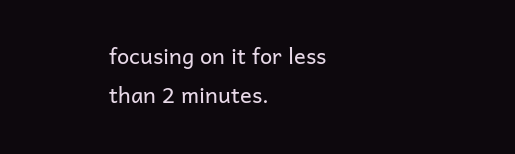focusing on it for less than 2 minutes.